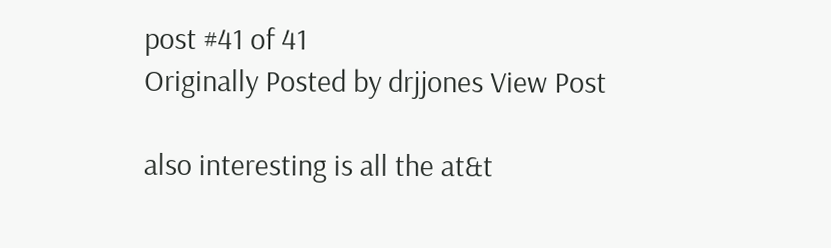post #41 of 41
Originally Posted by drjjones View Post

also interesting is all the at&t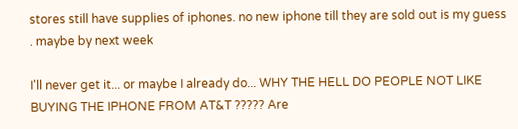stores still have supplies of iphones. no new iphone till they are sold out is my guess . maybe by next week

I'll never get it... or maybe I already do... WHY THE HELL DO PEOPLE NOT LIKE BUYING THE IPHONE FROM AT&T ????? Are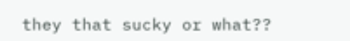they that sucky or what??